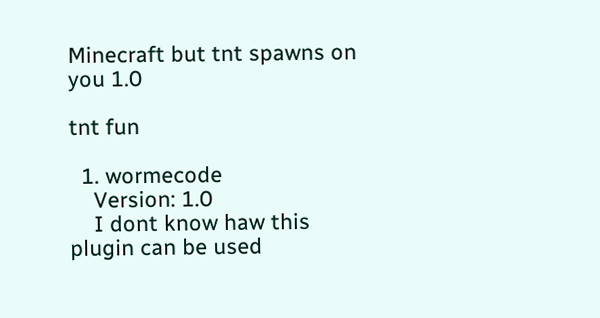Minecraft but tnt spawns on you 1.0

tnt fun

  1. wormecode
    Version: 1.0
    I dont know haw this plugin can be used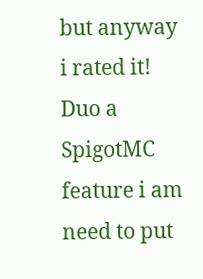but anyway i rated it! Duo a SpigotMC feature i am need to put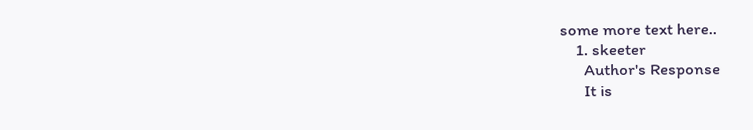some more text here..
    1. skeeter
      Author's Response
      It is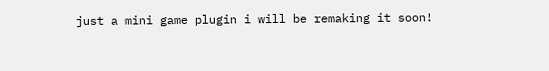just a mini game plugin i will be remaking it soon!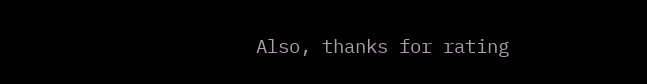Also, thanks for rating